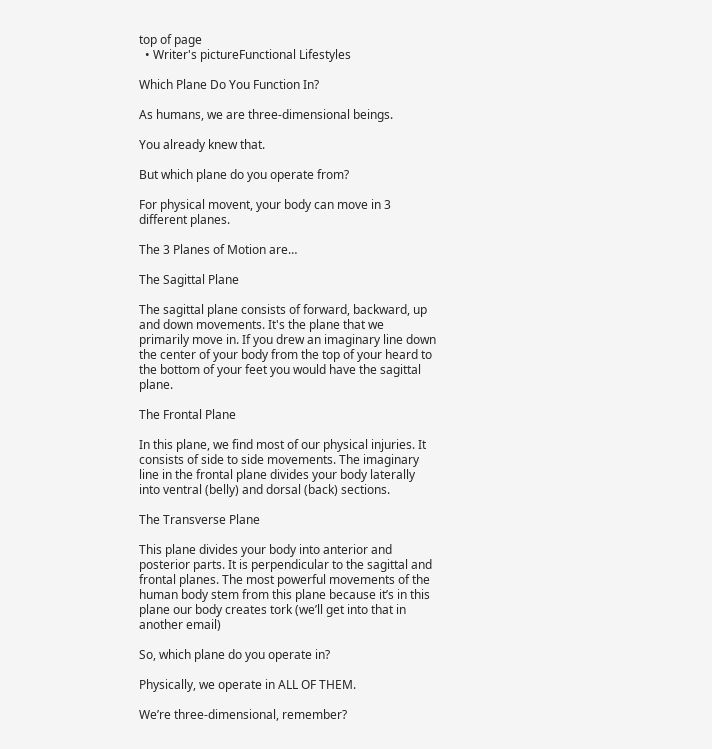top of page
  • Writer's pictureFunctional Lifestyles

Which Plane Do You Function In?

As humans, we are three-dimensional beings.

You already knew that.

But which plane do you operate from?

For physical movent, your body can move in 3 different planes.

The 3 Planes of Motion are…

The Sagittal Plane

The sagittal plane consists of forward, backward, up and down movements. It's the plane that we primarily move in. If you drew an imaginary line down the center of your body from the top of your heard to the bottom of your feet you would have the sagittal plane.

The Frontal Plane

In this plane, we find most of our physical injuries. It consists of side to side movements. The imaginary line in the frontal plane divides your body laterally into ventral (belly) and dorsal (back) sections.

The Transverse Plane

This plane divides your body into anterior and posterior parts. It is perpendicular to the sagittal and frontal planes. The most powerful movements of the human body stem from this plane because it’s in this plane our body creates tork (we’ll get into that in another email)

So, which plane do you operate in?

Physically, we operate in ALL OF THEM.

We’re three-dimensional, remember?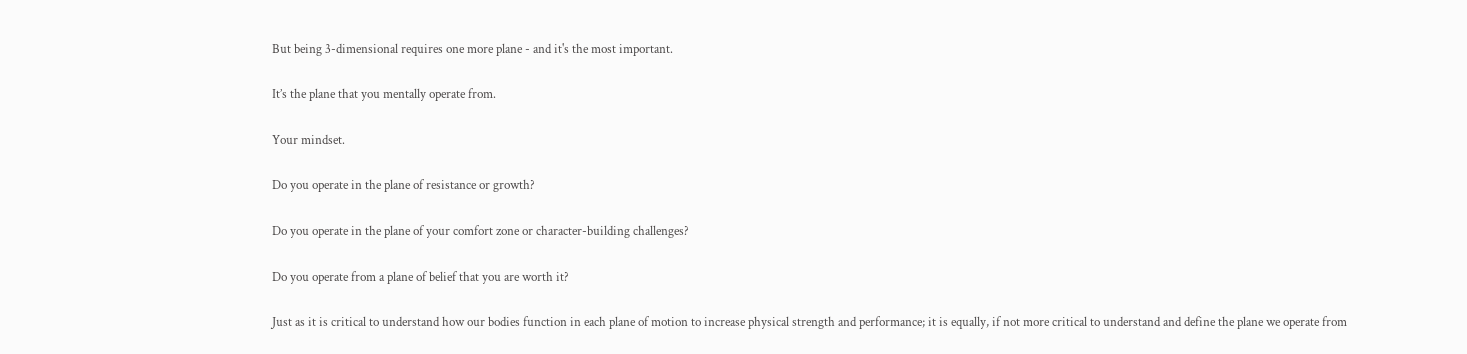But being 3-dimensional requires one more plane - and it's the most important.

It’s the plane that you mentally operate from.

Your mindset.

Do you operate in the plane of resistance or growth?

Do you operate in the plane of your comfort zone or character-building challenges?

Do you operate from a plane of belief that you are worth it?

Just as it is critical to understand how our bodies function in each plane of motion to increase physical strength and performance; it is equally, if not more critical to understand and define the plane we operate from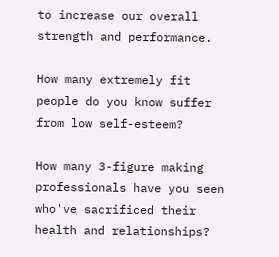to increase our overall strength and performance.

How many extremely fit people do you know suffer from low self-esteem?

How many 3-figure making professionals have you seen who've sacrificed their health and relationships?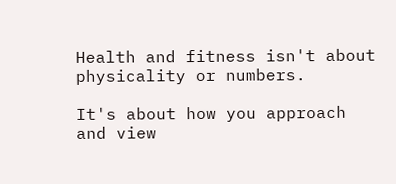Health and fitness isn't about physicality or numbers.

It's about how you approach and view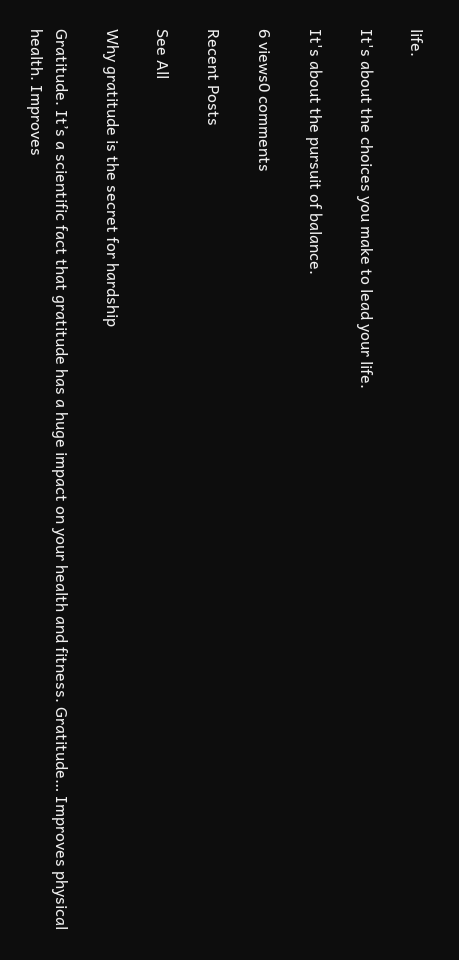life.

It's about the choices you make to lead your life.

It's about the pursuit of balance.

6 views0 comments

Recent Posts

See All

Why gratitude is the secret for hardship

Gratitude. It’s a scientific fact that gratitude has a huge impact on your health and fitness. Gratitude… Improves physical health. Improves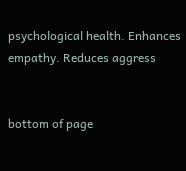psychological health. Enhances empathy. Reduces aggress


bottom of page